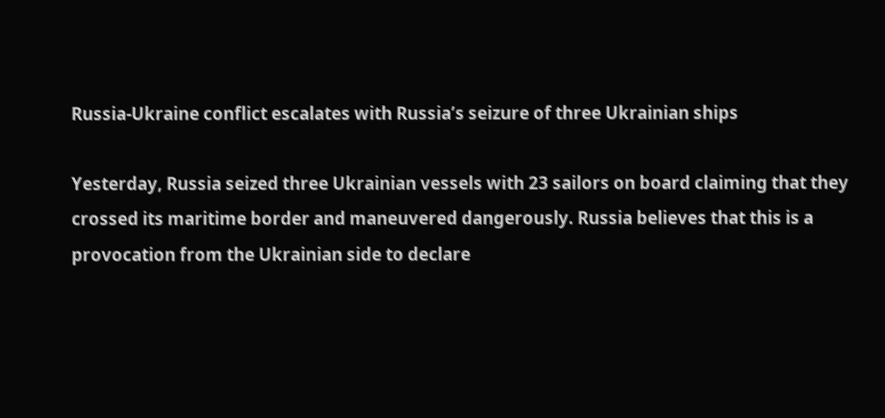Russia-Ukraine conflict escalates with Russia’s seizure of three Ukrainian ships

Yesterday, Russia seized three Ukrainian vessels with 23 sailors on board claiming that they crossed its maritime border and maneuvered dangerously. Russia believes that this is a provocation from the Ukrainian side to declare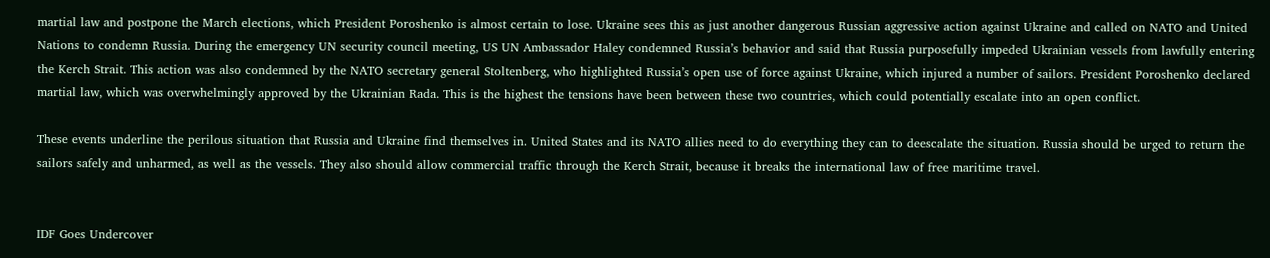martial law and postpone the March elections, which President Poroshenko is almost certain to lose. Ukraine sees this as just another dangerous Russian aggressive action against Ukraine and called on NATO and United Nations to condemn Russia. During the emergency UN security council meeting, US UN Ambassador Haley condemned Russia’s behavior and said that Russia purposefully impeded Ukrainian vessels from lawfully entering the Kerch Strait. This action was also condemned by the NATO secretary general Stoltenberg, who highlighted Russia’s open use of force against Ukraine, which injured a number of sailors. President Poroshenko declared martial law, which was overwhelmingly approved by the Ukrainian Rada. This is the highest the tensions have been between these two countries, which could potentially escalate into an open conflict.

These events underline the perilous situation that Russia and Ukraine find themselves in. United States and its NATO allies need to do everything they can to deescalate the situation. Russia should be urged to return the sailors safely and unharmed, as well as the vessels. They also should allow commercial traffic through the Kerch Strait, because it breaks the international law of free maritime travel.


IDF Goes Undercover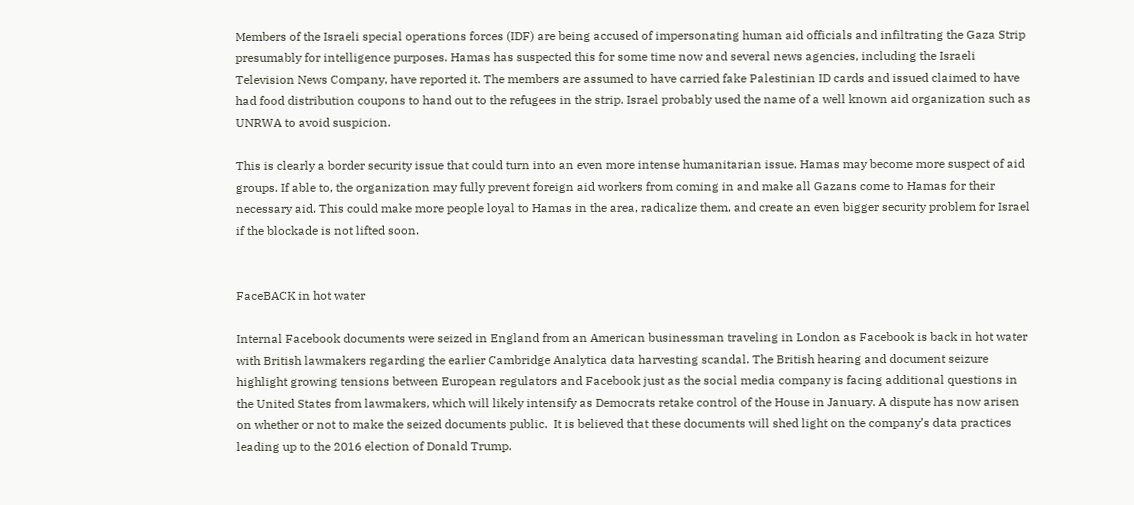Members of the Israeli special operations forces (IDF) are being accused of impersonating human aid officials and infiltrating the Gaza Strip presumably for intelligence purposes. Hamas has suspected this for some time now and several news agencies, including the Israeli Television News Company, have reported it. The members are assumed to have carried fake Palestinian ID cards and issued claimed to have had food distribution coupons to hand out to the refugees in the strip. Israel probably used the name of a well known aid organization such as UNRWA to avoid suspicion.

This is clearly a border security issue that could turn into an even more intense humanitarian issue. Hamas may become more suspect of aid groups. If able to, the organization may fully prevent foreign aid workers from coming in and make all Gazans come to Hamas for their necessary aid. This could make more people loyal to Hamas in the area, radicalize them, and create an even bigger security problem for Israel if the blockade is not lifted soon.


FaceBACK in hot water

Internal Facebook documents were seized in England from an American businessman traveling in London as Facebook is back in hot water with British lawmakers regarding the earlier Cambridge Analytica data harvesting scandal. The British hearing and document seizure highlight growing tensions between European regulators and Facebook just as the social media company is facing additional questions in the United States from lawmakers, which will likely intensify as Democrats retake control of the House in January. A dispute has now arisen on whether or not to make the seized documents public.  It is believed that these documents will shed light on the company’s data practices leading up to the 2016 election of Donald Trump.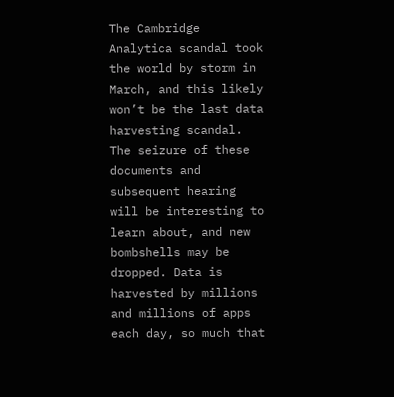The Cambridge Analytica scandal took the world by storm in March, and this likely won’t be the last data harvesting scandal. The seizure of these documents and subsequent hearing will be interesting to learn about, and new bombshells may be dropped. Data is harvested by millions and millions of apps each day, so much that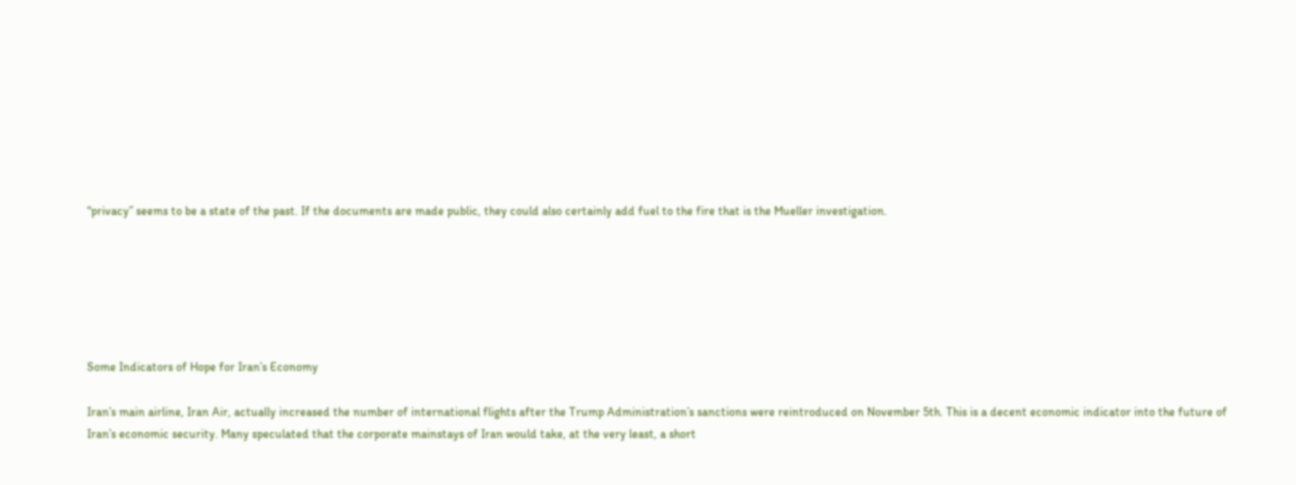“privacy” seems to be a state of the past. If the documents are made public, they could also certainly add fuel to the fire that is the Mueller investigation.






Some Indicators of Hope for Iran’s Economy

Iran’s main airline, Iran Air, actually increased the number of international flights after the Trump Administration’s sanctions were reintroduced on November 5th. This is a decent economic indicator into the future of Iran’s economic security. Many speculated that the corporate mainstays of Iran would take, at the very least, a short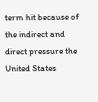term hit because of the indirect and direct pressure the United States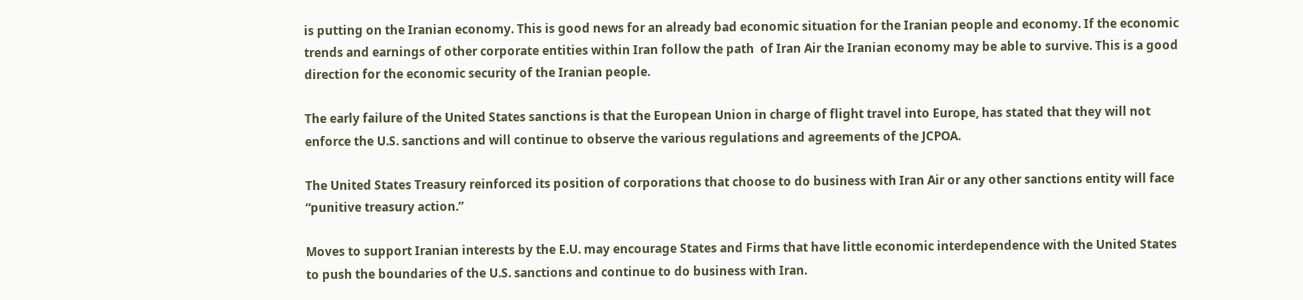is putting on the Iranian economy. This is good news for an already bad economic situation for the Iranian people and economy. If the economic trends and earnings of other corporate entities within Iran follow the path  of Iran Air the Iranian economy may be able to survive. This is a good direction for the economic security of the Iranian people.

The early failure of the United States sanctions is that the European Union in charge of flight travel into Europe, has stated that they will not enforce the U.S. sanctions and will continue to observe the various regulations and agreements of the JCPOA.

The United States Treasury reinforced its position of corporations that choose to do business with Iran Air or any other sanctions entity will face “punitive treasury action.”

Moves to support Iranian interests by the E.U. may encourage States and Firms that have little economic interdependence with the United States to push the boundaries of the U.S. sanctions and continue to do business with Iran.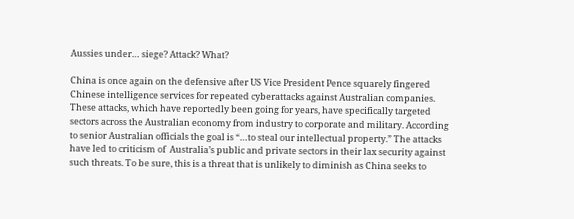Aussies under… siege? Attack? What?

China is once again on the defensive after US Vice President Pence squarely fingered Chinese intelligence services for repeated cyberattacks against Australian companies. These attacks, which have reportedly been going for years, have specifically targeted sectors across the Australian economy from industry to corporate and military. According to senior Australian officials the goal is “…to steal our intellectual property.” The attacks have led to criticism of  Australia’s public and private sectors in their lax security against such threats. To be sure, this is a threat that is unlikely to diminish as China seeks to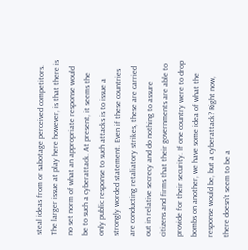steal ideas from or sabotage perceived competitors. The larger issue at play here however, is that there is no set norm of what an appropriate response would be to such a cyberattack. At present, it seems the only public response to such attacks is to issue a strongly worded statement. Even if these countries are conducting retaliatory strikes, these are carried out in relative secrecy and do nothing to assure citizens and firms that their governments are able to provide for their security. If one country were to drop bombs on another, we have some idea of what the response would be, but a cyberattack? Right now, there doesn’t seem to be a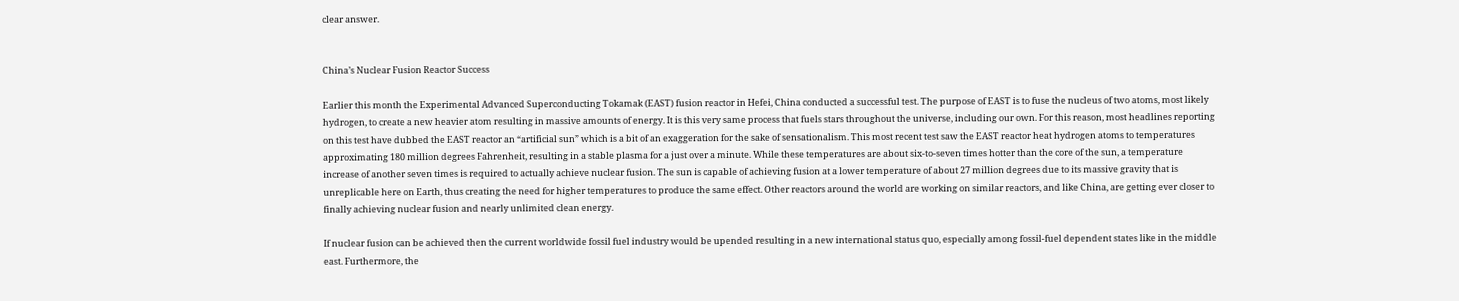clear answer.


China’s Nuclear Fusion Reactor Success

Earlier this month the Experimental Advanced Superconducting Tokamak (EAST) fusion reactor in Hefei, China conducted a successful test. The purpose of EAST is to fuse the nucleus of two atoms, most likely hydrogen, to create a new heavier atom resulting in massive amounts of energy. It is this very same process that fuels stars throughout the universe, including our own. For this reason, most headlines reporting on this test have dubbed the EAST reactor an “artificial sun” which is a bit of an exaggeration for the sake of sensationalism. This most recent test saw the EAST reactor heat hydrogen atoms to temperatures approximating 180 million degrees Fahrenheit, resulting in a stable plasma for a just over a minute. While these temperatures are about six-to-seven times hotter than the core of the sun, a temperature increase of another seven times is required to actually achieve nuclear fusion. The sun is capable of achieving fusion at a lower temperature of about 27 million degrees due to its massive gravity that is unreplicable here on Earth, thus creating the need for higher temperatures to produce the same effect. Other reactors around the world are working on similar reactors, and like China, are getting ever closer to finally achieving nuclear fusion and nearly unlimited clean energy.

If nuclear fusion can be achieved then the current worldwide fossil fuel industry would be upended resulting in a new international status quo, especially among fossil-fuel dependent states like in the middle east. Furthermore, the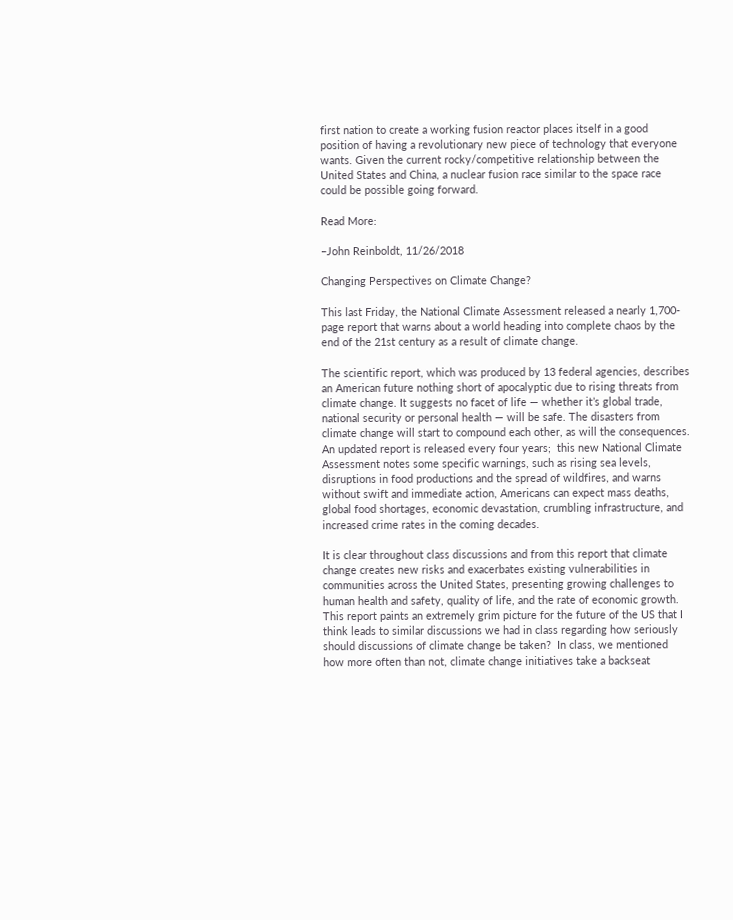first nation to create a working fusion reactor places itself in a good position of having a revolutionary new piece of technology that everyone wants. Given the current rocky/competitive relationship between the United States and China, a nuclear fusion race similar to the space race could be possible going forward.

Read More:

–John Reinboldt, 11/26/2018

Changing Perspectives on Climate Change?

This last Friday, the National Climate Assessment released a nearly 1,700-page report that warns about a world heading into complete chaos by the end of the 21st century as a result of climate change.

The scientific report, which was produced by 13 federal agencies, describes an American future nothing short of apocalyptic due to rising threats from climate change. It suggests no facet of life — whether it’s global trade, national security or personal health — will be safe. The disasters from climate change will start to compound each other, as will the consequences. An updated report is released every four years;  this new National Climate Assessment notes some specific warnings, such as rising sea levels, disruptions in food productions and the spread of wildfires, and warns without swift and immediate action, Americans can expect mass deaths, global food shortages, economic devastation, crumbling infrastructure, and increased crime rates in the coming decades.

It is clear throughout class discussions and from this report that climate change creates new risks and exacerbates existing vulnerabilities in communities across the United States, presenting growing challenges to human health and safety, quality of life, and the rate of economic growth. This report paints an extremely grim picture for the future of the US that I think leads to similar discussions we had in class regarding how seriously should discussions of climate change be taken?  In class, we mentioned how more often than not, climate change initiatives take a backseat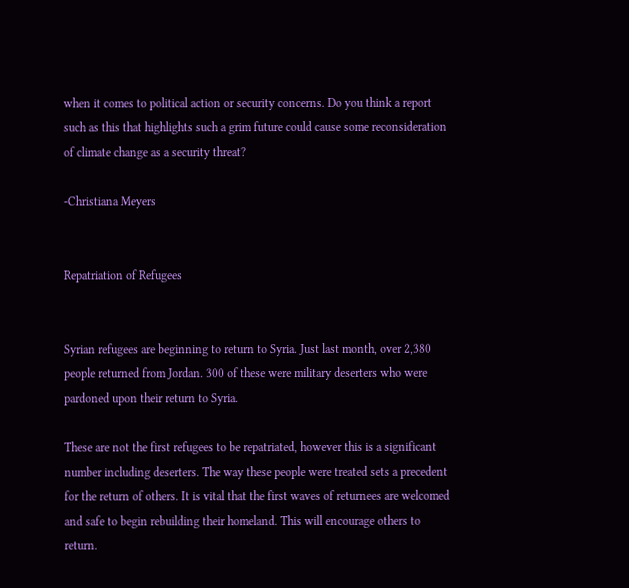when it comes to political action or security concerns. Do you think a report such as this that highlights such a grim future could cause some reconsideration of climate change as a security threat?

-Christiana Meyers


Repatriation of Refugees


Syrian refugees are beginning to return to Syria. Just last month, over 2,380 people returned from Jordan. 300 of these were military deserters who were pardoned upon their return to Syria.

These are not the first refugees to be repatriated, however this is a significant number including deserters. The way these people were treated sets a precedent for the return of others. It is vital that the first waves of returnees are welcomed and safe to begin rebuilding their homeland. This will encourage others to return.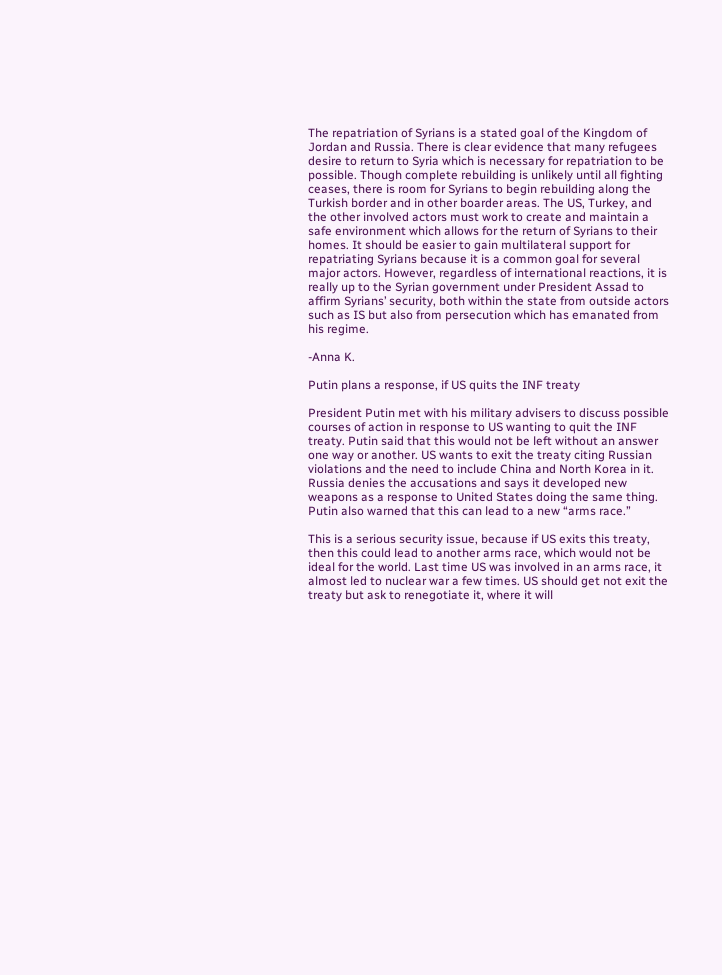The repatriation of Syrians is a stated goal of the Kingdom of Jordan and Russia. There is clear evidence that many refugees desire to return to Syria which is necessary for repatriation to be possible. Though complete rebuilding is unlikely until all fighting ceases, there is room for Syrians to begin rebuilding along the Turkish border and in other boarder areas. The US, Turkey, and the other involved actors must work to create and maintain a safe environment which allows for the return of Syrians to their homes. It should be easier to gain multilateral support for repatriating Syrians because it is a common goal for several major actors. However, regardless of international reactions, it is really up to the Syrian government under President Assad to affirm Syrians’ security, both within the state from outside actors such as IS but also from persecution which has emanated from his regime.

-Anna K.

Putin plans a response, if US quits the INF treaty

President Putin met with his military advisers to discuss possible courses of action in response to US wanting to quit the INF treaty. Putin said that this would not be left without an answer one way or another. US wants to exit the treaty citing Russian violations and the need to include China and North Korea in it. Russia denies the accusations and says it developed new weapons as a response to United States doing the same thing. Putin also warned that this can lead to a new “arms race.”

This is a serious security issue, because if US exits this treaty, then this could lead to another arms race, which would not be ideal for the world. Last time US was involved in an arms race, it almost led to nuclear war a few times. US should get not exit the treaty but ask to renegotiate it, where it will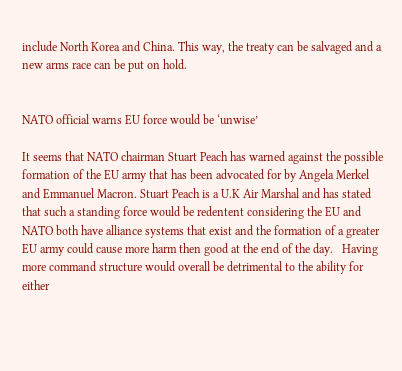include North Korea and China. This way, the treaty can be salvaged and a new arms race can be put on hold.


NATO official warns EU force would be ‘unwise’

It seems that NATO chairman Stuart Peach has warned against the possible formation of the EU army that has been advocated for by Angela Merkel and Emmanuel Macron. Stuart Peach is a U.K Air Marshal and has stated that such a standing force would be redentent considering the EU and NATO both have alliance systems that exist and the formation of a greater EU army could cause more harm then good at the end of the day.   Having more command structure would overall be detrimental to the ability for either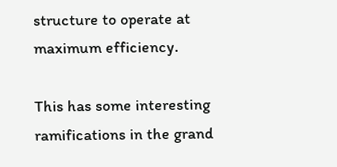structure to operate at maximum efficiency.

This has some interesting ramifications in the grand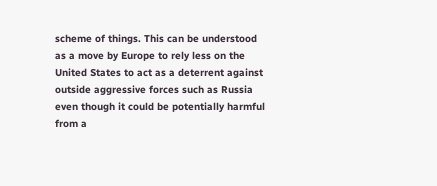scheme of things. This can be understood as a move by Europe to rely less on the United States to act as a deterrent against outside aggressive forces such as Russia even though it could be potentially harmful from a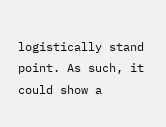logistically stand point. As such, it could show a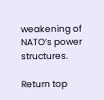weakening of NATO’s power structures.

Return top